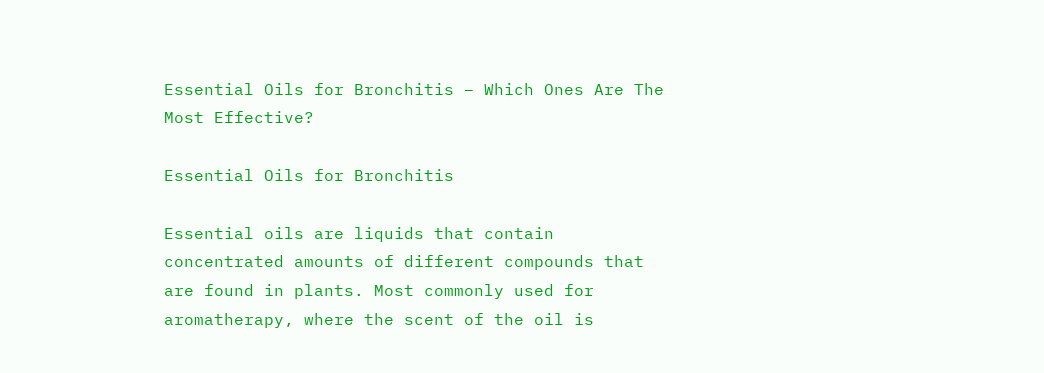Essential Oils for Bronchitis – Which Ones Are The Most Effective?

Essential Oils for Bronchitis

Essential oils are liquids that contain concentrated amounts of different compounds that are found in plants. Most commonly used for aromatherapy, where the scent of the oil is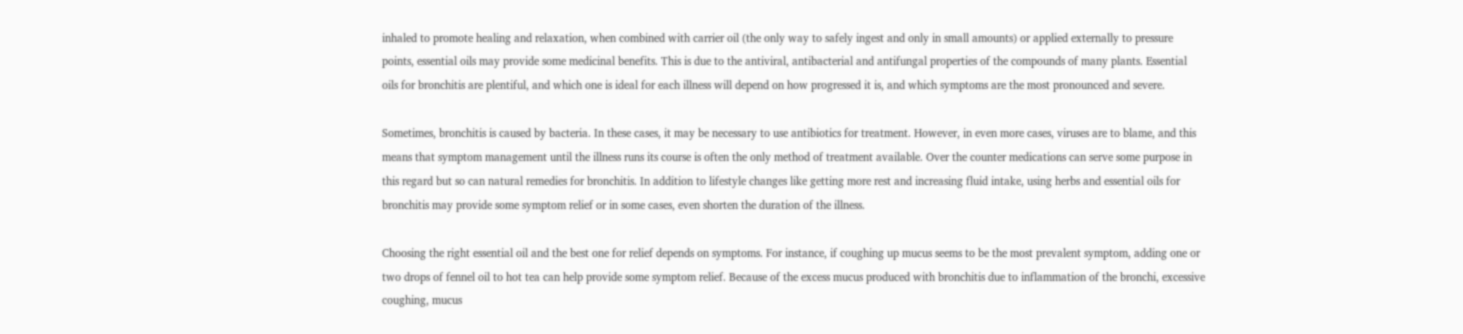inhaled to promote healing and relaxation, when combined with carrier oil (the only way to safely ingest and only in small amounts) or applied externally to pressure points, essential oils may provide some medicinal benefits. This is due to the antiviral, antibacterial and antifungal properties of the compounds of many plants. Essential oils for bronchitis are plentiful, and which one is ideal for each illness will depend on how progressed it is, and which symptoms are the most pronounced and severe.

Sometimes, bronchitis is caused by bacteria. In these cases, it may be necessary to use antibiotics for treatment. However, in even more cases, viruses are to blame, and this means that symptom management until the illness runs its course is often the only method of treatment available. Over the counter medications can serve some purpose in this regard but so can natural remedies for bronchitis. In addition to lifestyle changes like getting more rest and increasing fluid intake, using herbs and essential oils for bronchitis may provide some symptom relief or in some cases, even shorten the duration of the illness.

Choosing the right essential oil and the best one for relief depends on symptoms. For instance, if coughing up mucus seems to be the most prevalent symptom, adding one or two drops of fennel oil to hot tea can help provide some symptom relief. Because of the excess mucus produced with bronchitis due to inflammation of the bronchi, excessive coughing, mucus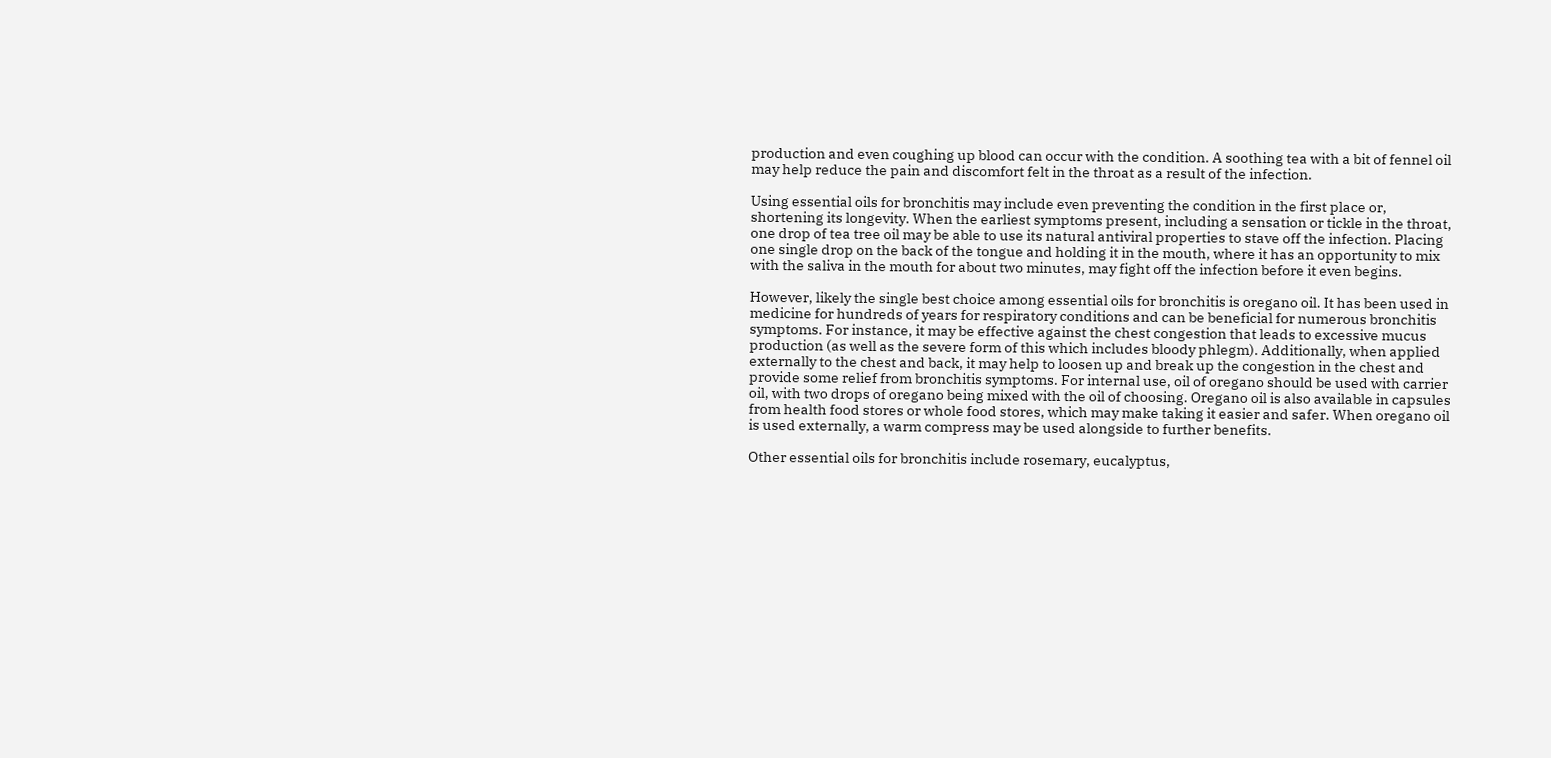production and even coughing up blood can occur with the condition. A soothing tea with a bit of fennel oil may help reduce the pain and discomfort felt in the throat as a result of the infection.

Using essential oils for bronchitis may include even preventing the condition in the first place or, shortening its longevity. When the earliest symptoms present, including a sensation or tickle in the throat, one drop of tea tree oil may be able to use its natural antiviral properties to stave off the infection. Placing one single drop on the back of the tongue and holding it in the mouth, where it has an opportunity to mix with the saliva in the mouth for about two minutes, may fight off the infection before it even begins.

However, likely the single best choice among essential oils for bronchitis is oregano oil. It has been used in medicine for hundreds of years for respiratory conditions and can be beneficial for numerous bronchitis symptoms. For instance, it may be effective against the chest congestion that leads to excessive mucus production (as well as the severe form of this which includes bloody phlegm). Additionally, when applied externally to the chest and back, it may help to loosen up and break up the congestion in the chest and provide some relief from bronchitis symptoms. For internal use, oil of oregano should be used with carrier oil, with two drops of oregano being mixed with the oil of choosing. Oregano oil is also available in capsules from health food stores or whole food stores, which may make taking it easier and safer. When oregano oil is used externally, a warm compress may be used alongside to further benefits.

Other essential oils for bronchitis include rosemary, eucalyptus,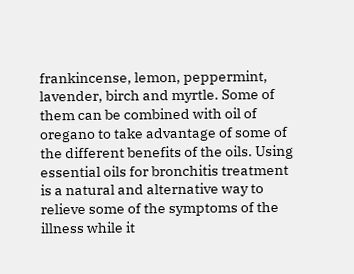frankincense, lemon, peppermint, lavender, birch and myrtle. Some of them can be combined with oil of oregano to take advantage of some of the different benefits of the oils. Using essential oils for bronchitis treatment is a natural and alternative way to relieve some of the symptoms of the illness while it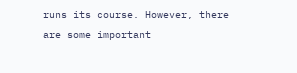runs its course. However, there are some important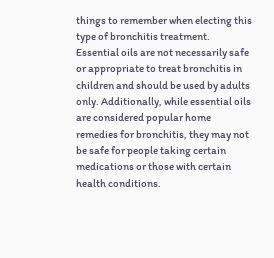things to remember when electing this type of bronchitis treatment. Essential oils are not necessarily safe or appropriate to treat bronchitis in children and should be used by adults only. Additionally, while essential oils are considered popular home remedies for bronchitis, they may not be safe for people taking certain medications or those with certain health conditions.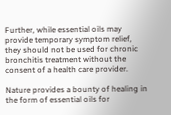Further, while essential oils may provide temporary symptom relief, they should not be used for chronic bronchitis treatment without the consent of a health care provider.

Nature provides a bounty of healing in the form of essential oils for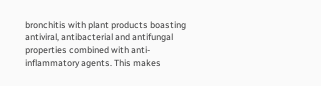bronchitis with plant products boasting antiviral, antibacterial and antifungal properties combined with anti-inflammatory agents. This makes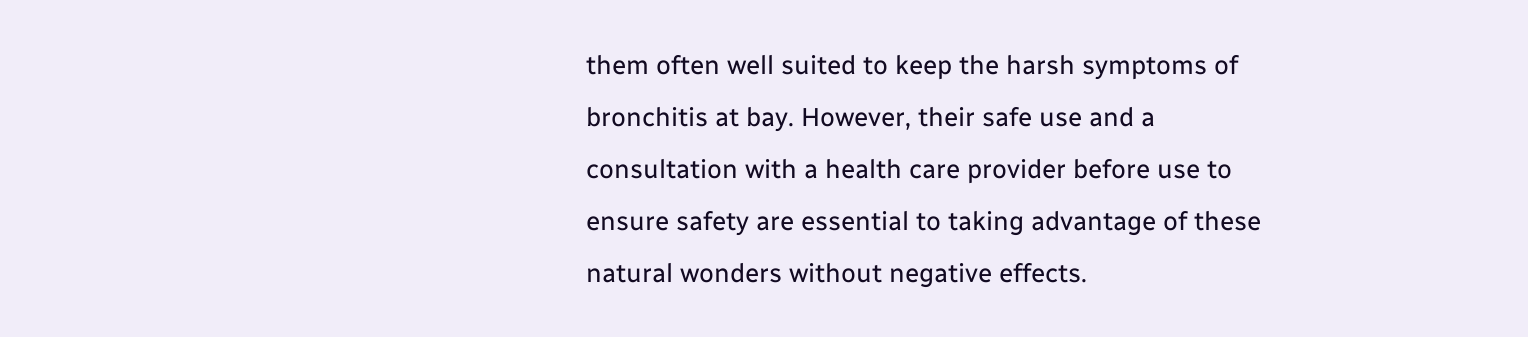them often well suited to keep the harsh symptoms of bronchitis at bay. However, their safe use and a consultation with a health care provider before use to ensure safety are essential to taking advantage of these natural wonders without negative effects.